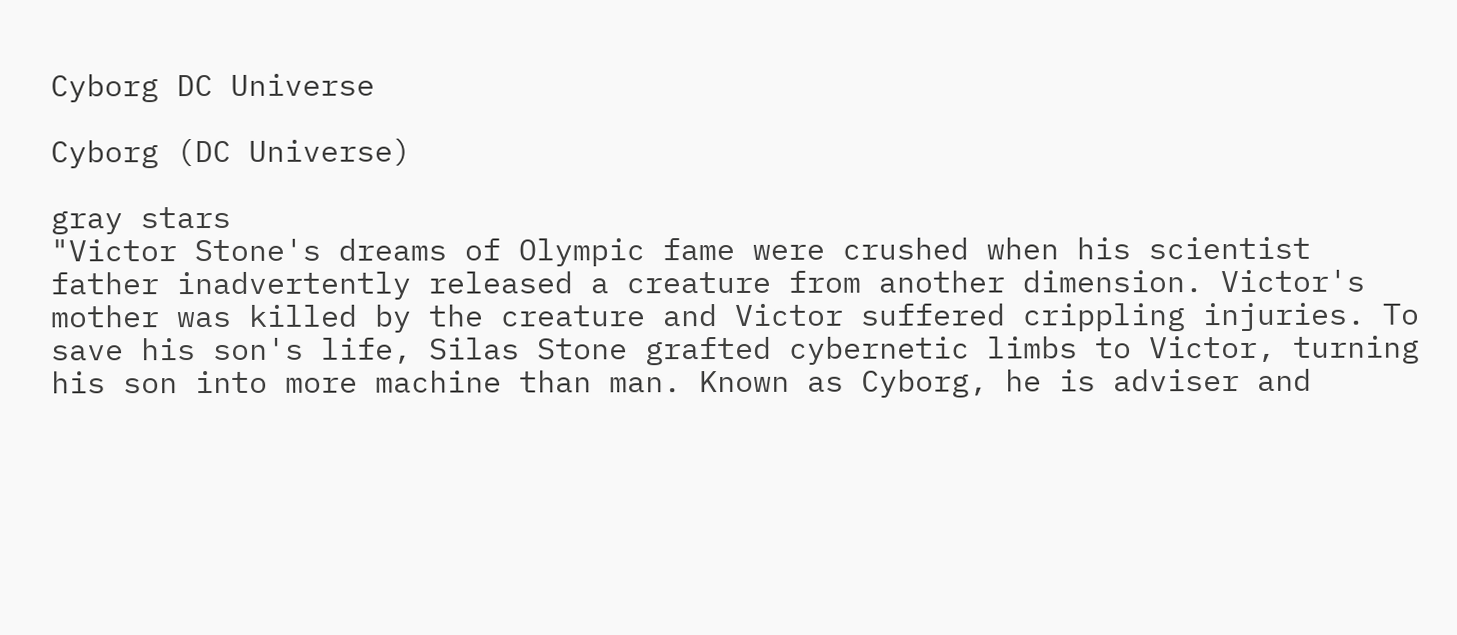Cyborg DC Universe

Cyborg (DC Universe)

gray stars
"Victor Stone's dreams of Olympic fame were crushed when his scientist father inadvertently released a creature from another dimension. Victor's mother was killed by the creature and Victor suffered crippling injuries. To save his son's life, Silas Stone grafted cybernetic limbs to Victor, turning his son into more machine than man. Known as Cyborg, he is adviser and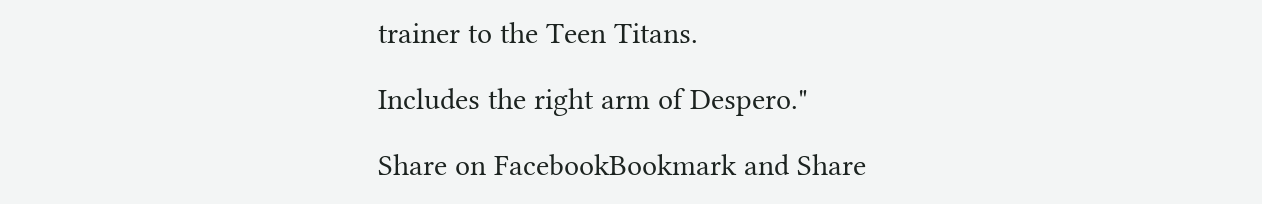trainer to the Teen Titans.

Includes the right arm of Despero."

Share on FacebookBookmark and Share